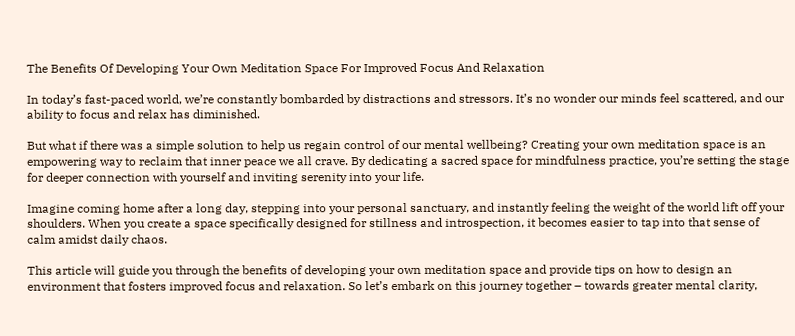The Benefits Of Developing Your Own Meditation Space For Improved Focus And Relaxation

In today’s fast-paced world, we’re constantly bombarded by distractions and stressors. It’s no wonder our minds feel scattered, and our ability to focus and relax has diminished.

But what if there was a simple solution to help us regain control of our mental wellbeing? Creating your own meditation space is an empowering way to reclaim that inner peace we all crave. By dedicating a sacred space for mindfulness practice, you’re setting the stage for deeper connection with yourself and inviting serenity into your life.

Imagine coming home after a long day, stepping into your personal sanctuary, and instantly feeling the weight of the world lift off your shoulders. When you create a space specifically designed for stillness and introspection, it becomes easier to tap into that sense of calm amidst daily chaos.

This article will guide you through the benefits of developing your own meditation space and provide tips on how to design an environment that fosters improved focus and relaxation. So let’s embark on this journey together – towards greater mental clarity,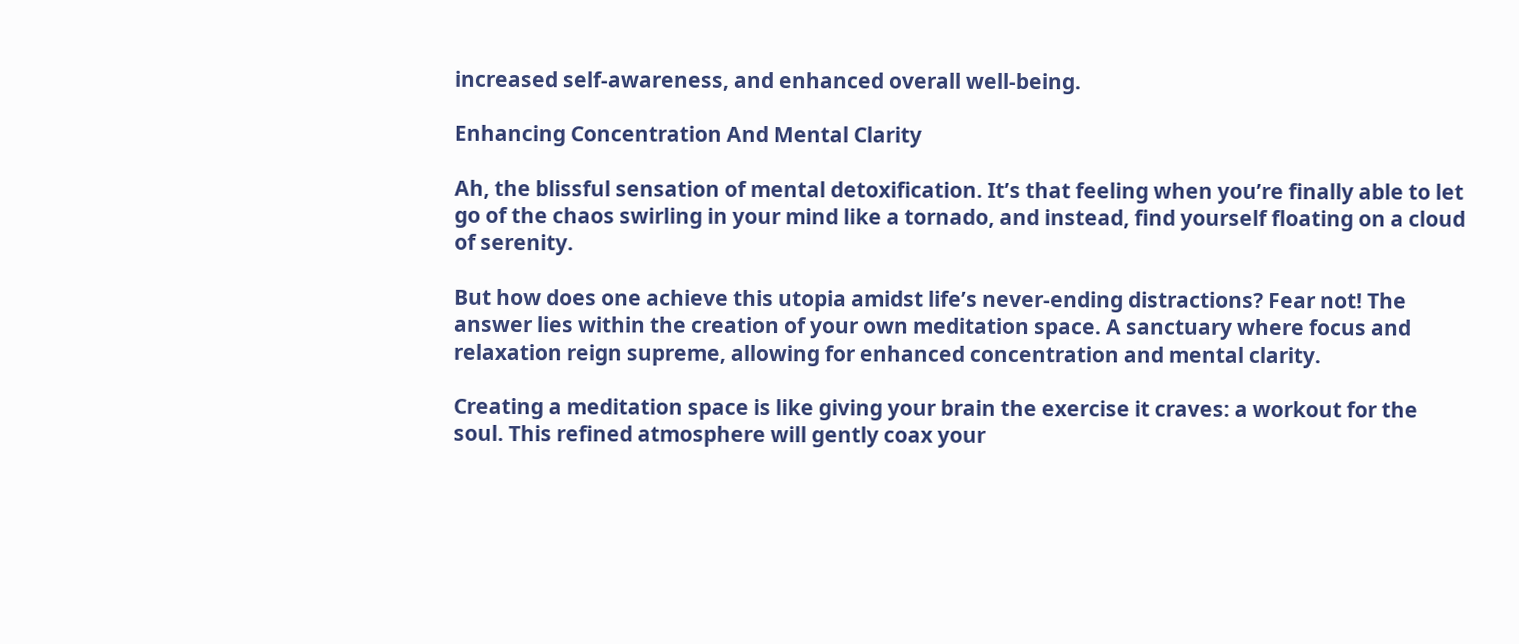increased self-awareness, and enhanced overall well-being.

Enhancing Concentration And Mental Clarity

Ah, the blissful sensation of mental detoxification. It’s that feeling when you’re finally able to let go of the chaos swirling in your mind like a tornado, and instead, find yourself floating on a cloud of serenity.

But how does one achieve this utopia amidst life’s never-ending distractions? Fear not! The answer lies within the creation of your own meditation space. A sanctuary where focus and relaxation reign supreme, allowing for enhanced concentration and mental clarity.

Creating a meditation space is like giving your brain the exercise it craves: a workout for the soul. This refined atmosphere will gently coax your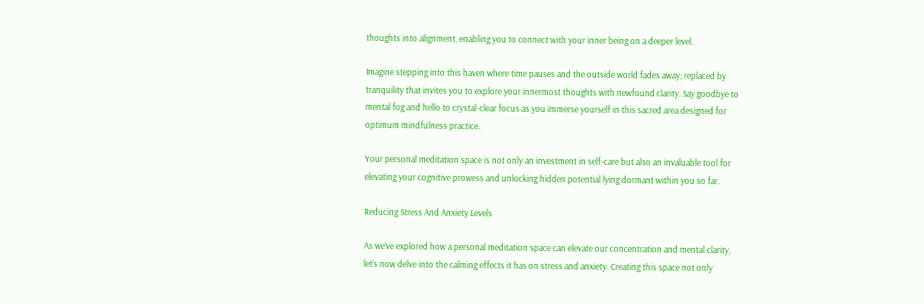thoughts into alignment, enabling you to connect with your inner being on a deeper level.

Imagine stepping into this haven where time pauses and the outside world fades away; replaced by tranquility that invites you to explore your innermost thoughts with newfound clarity. Say goodbye to mental fog and hello to crystal-clear focus as you immerse yourself in this sacred area designed for optimum mindfulness practice.

Your personal meditation space is not only an investment in self-care but also an invaluable tool for elevating your cognitive prowess and unlocking hidden potential lying dormant within you so far.

Reducing Stress And Anxiety Levels

As we’ve explored how a personal meditation space can elevate our concentration and mental clarity, let’s now delve into the calming effects it has on stress and anxiety. Creating this space not only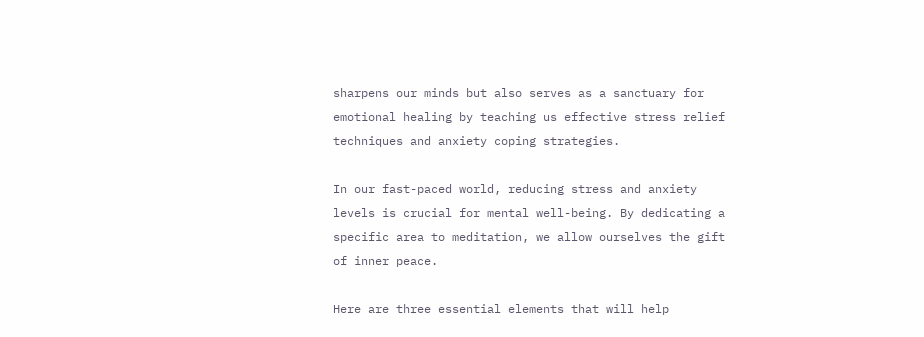sharpens our minds but also serves as a sanctuary for emotional healing by teaching us effective stress relief techniques and anxiety coping strategies.

In our fast-paced world, reducing stress and anxiety levels is crucial for mental well-being. By dedicating a specific area to meditation, we allow ourselves the gift of inner peace.

Here are three essential elements that will help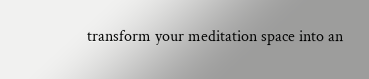transform your meditation space into an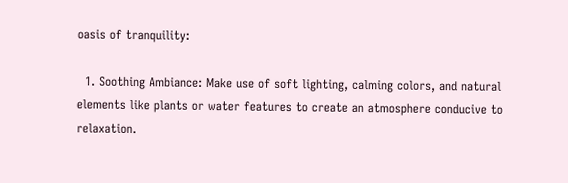oasis of tranquility:

  1. Soothing Ambiance: Make use of soft lighting, calming colors, and natural elements like plants or water features to create an atmosphere conducive to relaxation.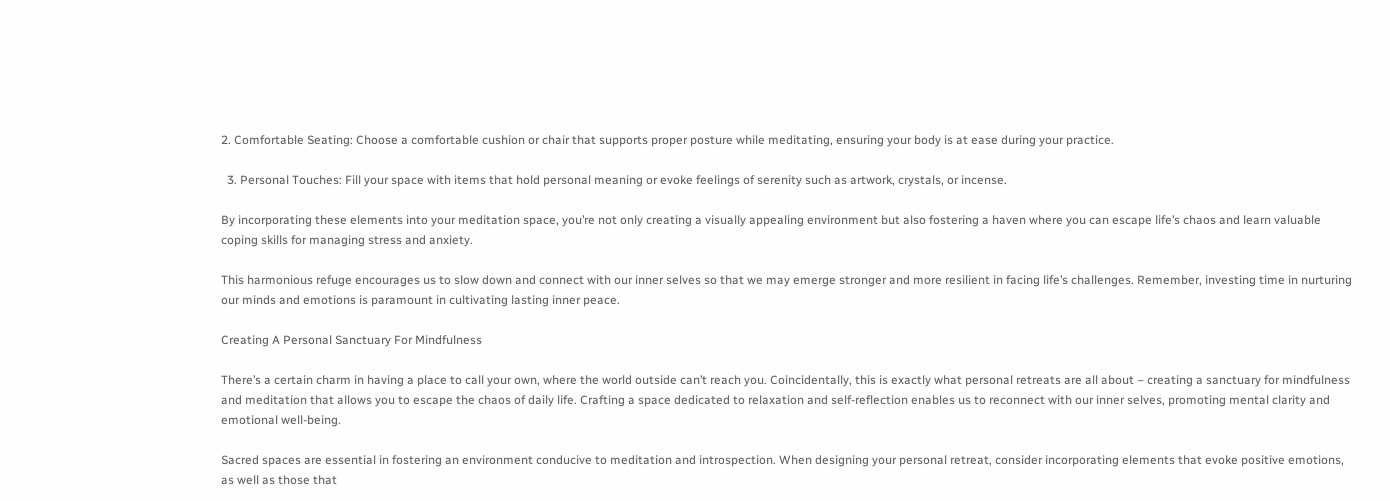2. Comfortable Seating: Choose a comfortable cushion or chair that supports proper posture while meditating, ensuring your body is at ease during your practice.

  3. Personal Touches: Fill your space with items that hold personal meaning or evoke feelings of serenity such as artwork, crystals, or incense.

By incorporating these elements into your meditation space, you’re not only creating a visually appealing environment but also fostering a haven where you can escape life’s chaos and learn valuable coping skills for managing stress and anxiety.

This harmonious refuge encourages us to slow down and connect with our inner selves so that we may emerge stronger and more resilient in facing life’s challenges. Remember, investing time in nurturing our minds and emotions is paramount in cultivating lasting inner peace.

Creating A Personal Sanctuary For Mindfulness

There’s a certain charm in having a place to call your own, where the world outside can’t reach you. Coincidentally, this is exactly what personal retreats are all about – creating a sanctuary for mindfulness and meditation that allows you to escape the chaos of daily life. Crafting a space dedicated to relaxation and self-reflection enables us to reconnect with our inner selves, promoting mental clarity and emotional well-being.

Sacred spaces are essential in fostering an environment conducive to meditation and introspection. When designing your personal retreat, consider incorporating elements that evoke positive emotions, as well as those that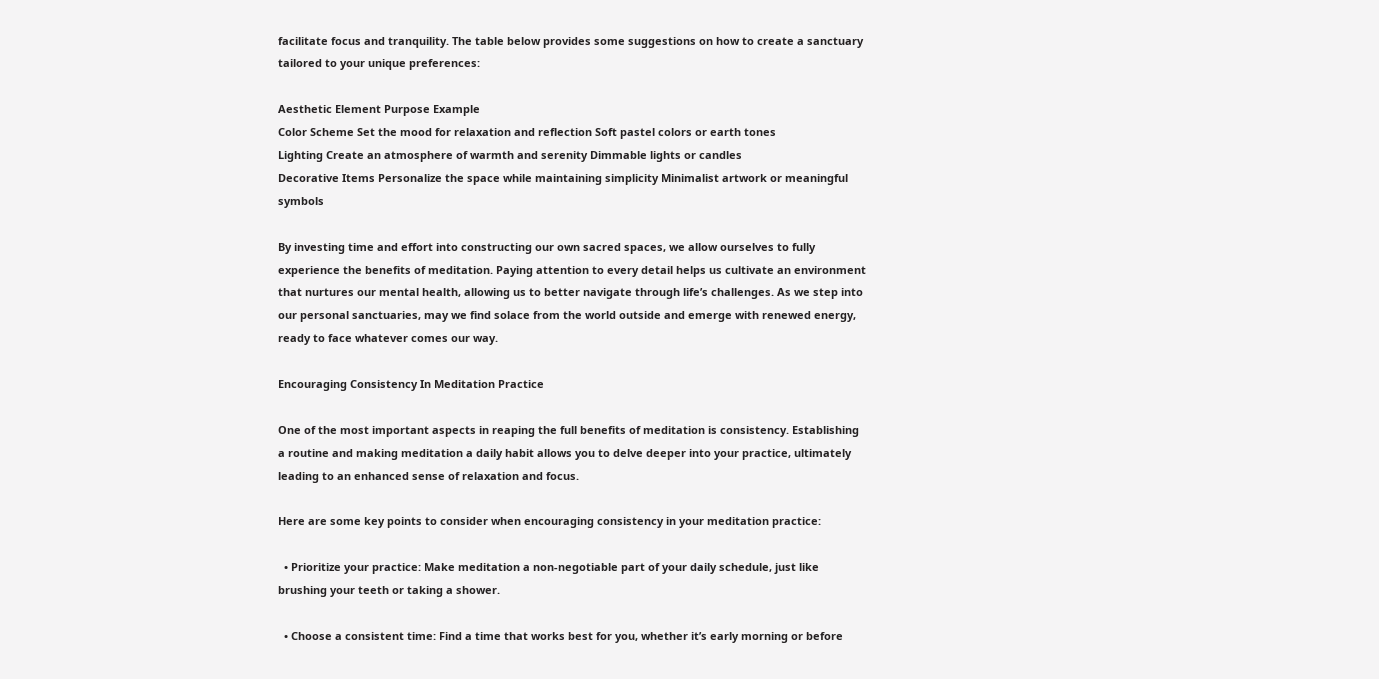facilitate focus and tranquility. The table below provides some suggestions on how to create a sanctuary tailored to your unique preferences:

Aesthetic Element Purpose Example
Color Scheme Set the mood for relaxation and reflection Soft pastel colors or earth tones
Lighting Create an atmosphere of warmth and serenity Dimmable lights or candles
Decorative Items Personalize the space while maintaining simplicity Minimalist artwork or meaningful symbols

By investing time and effort into constructing our own sacred spaces, we allow ourselves to fully experience the benefits of meditation. Paying attention to every detail helps us cultivate an environment that nurtures our mental health, allowing us to better navigate through life’s challenges. As we step into our personal sanctuaries, may we find solace from the world outside and emerge with renewed energy, ready to face whatever comes our way.

Encouraging Consistency In Meditation Practice

One of the most important aspects in reaping the full benefits of meditation is consistency. Establishing a routine and making meditation a daily habit allows you to delve deeper into your practice, ultimately leading to an enhanced sense of relaxation and focus.

Here are some key points to consider when encouraging consistency in your meditation practice:

  • Prioritize your practice: Make meditation a non-negotiable part of your daily schedule, just like brushing your teeth or taking a shower.

  • Choose a consistent time: Find a time that works best for you, whether it’s early morning or before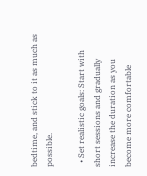bedtime, and stick to it as much as possible.

  • Set realistic goals: Start with short sessions and gradually increase the duration as you become more comfortable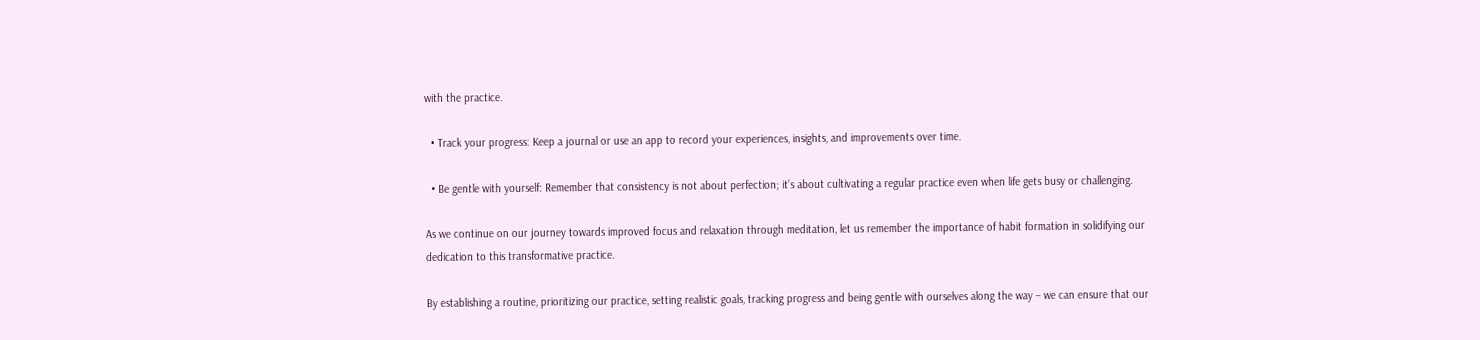with the practice.

  • Track your progress: Keep a journal or use an app to record your experiences, insights, and improvements over time.

  • Be gentle with yourself: Remember that consistency is not about perfection; it’s about cultivating a regular practice even when life gets busy or challenging.

As we continue on our journey towards improved focus and relaxation through meditation, let us remember the importance of habit formation in solidifying our dedication to this transformative practice.

By establishing a routine, prioritizing our practice, setting realistic goals, tracking progress and being gentle with ourselves along the way – we can ensure that our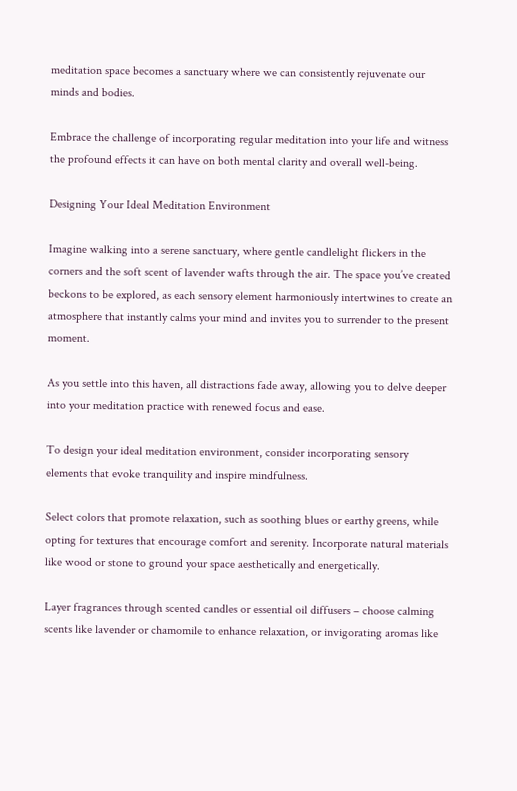meditation space becomes a sanctuary where we can consistently rejuvenate our minds and bodies.

Embrace the challenge of incorporating regular meditation into your life and witness the profound effects it can have on both mental clarity and overall well-being.

Designing Your Ideal Meditation Environment

Imagine walking into a serene sanctuary, where gentle candlelight flickers in the corners and the soft scent of lavender wafts through the air. The space you’ve created beckons to be explored, as each sensory element harmoniously intertwines to create an atmosphere that instantly calms your mind and invites you to surrender to the present moment.

As you settle into this haven, all distractions fade away, allowing you to delve deeper into your meditation practice with renewed focus and ease.

To design your ideal meditation environment, consider incorporating sensory elements that evoke tranquility and inspire mindfulness.

Select colors that promote relaxation, such as soothing blues or earthy greens, while opting for textures that encourage comfort and serenity. Incorporate natural materials like wood or stone to ground your space aesthetically and energetically.

Layer fragrances through scented candles or essential oil diffusers – choose calming scents like lavender or chamomile to enhance relaxation, or invigorating aromas like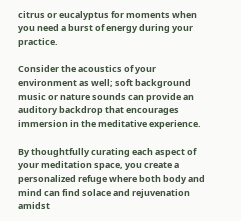citrus or eucalyptus for moments when you need a burst of energy during your practice.

Consider the acoustics of your environment as well; soft background music or nature sounds can provide an auditory backdrop that encourages immersion in the meditative experience.

By thoughtfully curating each aspect of your meditation space, you create a personalized refuge where both body and mind can find solace and rejuvenation amidst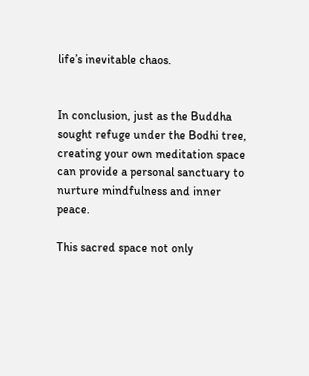life’s inevitable chaos.


In conclusion, just as the Buddha sought refuge under the Bodhi tree, creating your own meditation space can provide a personal sanctuary to nurture mindfulness and inner peace.

This sacred space not only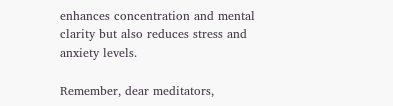enhances concentration and mental clarity but also reduces stress and anxiety levels.

Remember, dear meditators,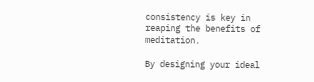consistency is key in reaping the benefits of meditation.

By designing your ideal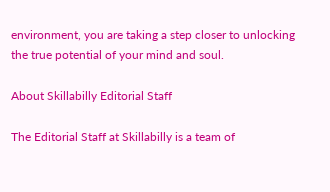environment, you are taking a step closer to unlocking the true potential of your mind and soul.

About Skillabilly Editorial Staff

The Editorial Staff at Skillabilly is a team of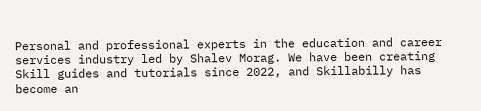Personal and professional experts in the education and career services industry led by Shalev Morag. We have been creating Skill guides and tutorials since 2022, and Skillabilly has become an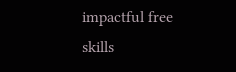impactful free skills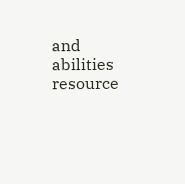and abilities resource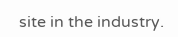site in the industry.